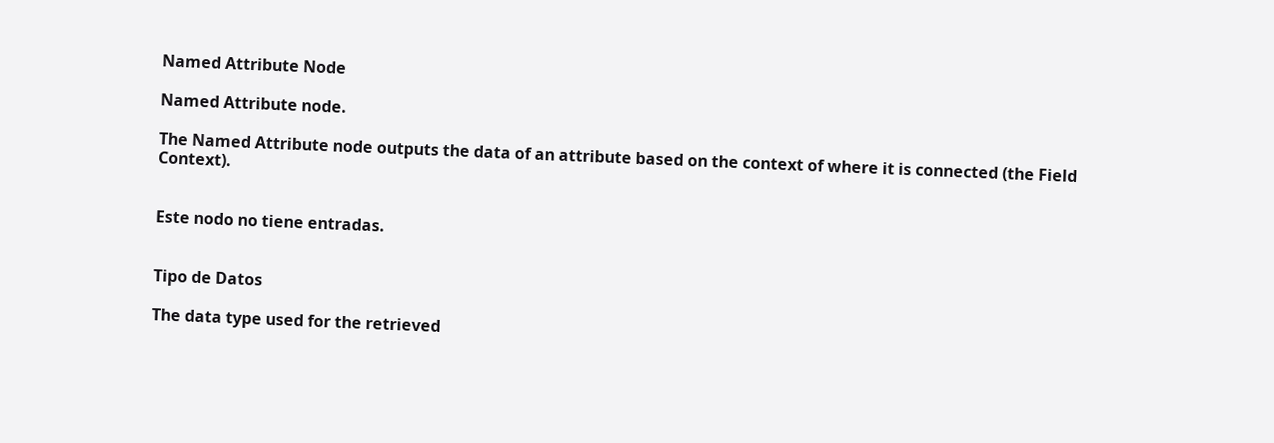Named Attribute Node

Named Attribute node.

The Named Attribute node outputs the data of an attribute based on the context of where it is connected (the Field Context).


Este nodo no tiene entradas.


Tipo de Datos

The data type used for the retrieved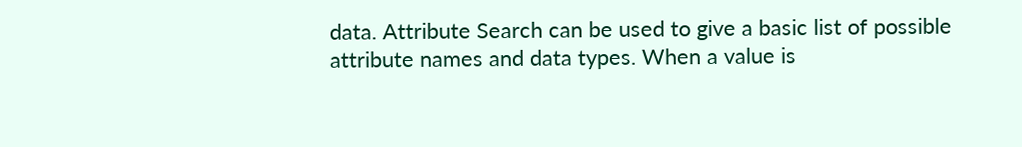data. Attribute Search can be used to give a basic list of possible attribute names and data types. When a value is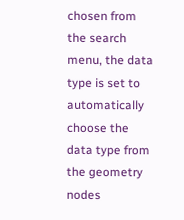chosen from the search menu, the data type is set to automatically choose the data type from the geometry nodes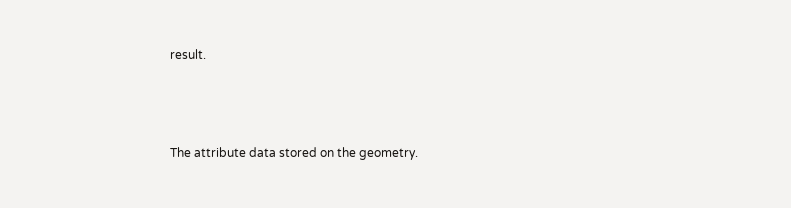result.



The attribute data stored on the geometry.